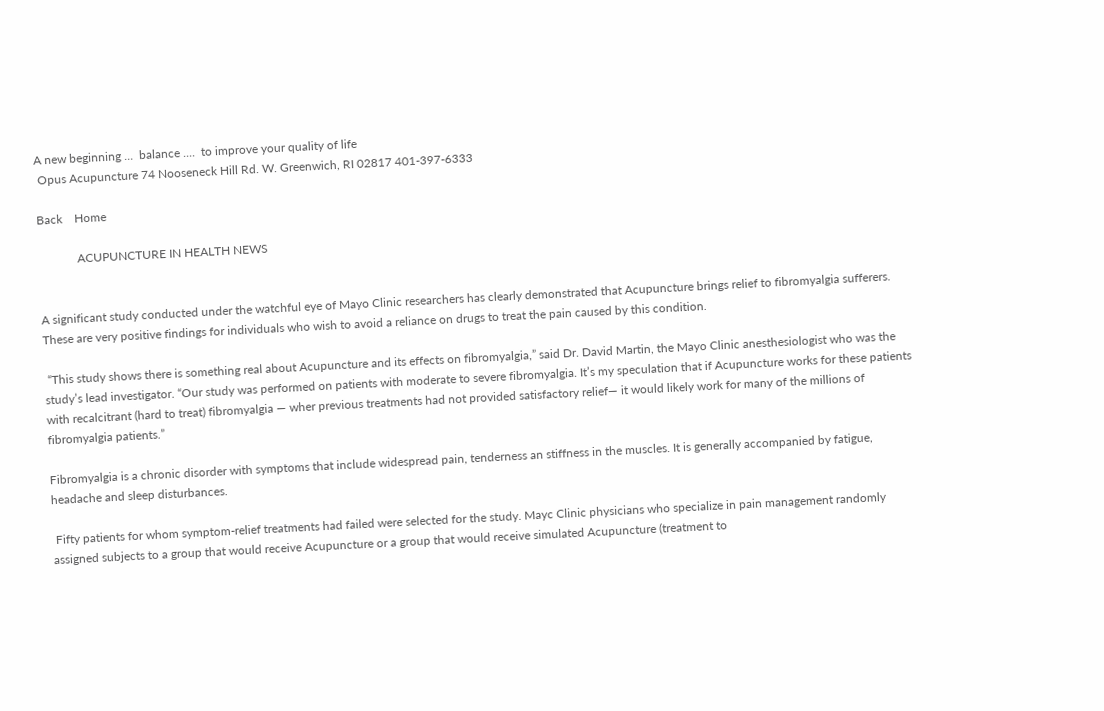A new beginning ...  balance ....  to improve your quality of life
 Opus Acupuncture 74 Nooseneck Hill Rd. W. Greenwich, RI 02817 401-397-6333

Back    Home

             ACUPUNCTURE IN HEALTH NEWS


A significant study conducted under the watchful eye of Mayo Clinic researchers has clearly demonstrated that Acupuncture brings relief to fibromyalgia sufferers. These are very positive findings for individuals who wish to avoid a reliance on drugs to treat the pain caused by this condition.

 “This study shows there is something real about Acupuncture and its effects on fibromyalgia,” said Dr. David Martin, the Mayo Clinic anesthesiologist who was the study’s lead investigator. “Our study was performed on patients with moderate to severe fibromyalgia. It’s my speculation that if Acupuncture works for these patients with recalcitrant (hard to treat) fibromyalgia — wher previous treatments had not provided satisfactory relief— it would likely work for many of the millions of fibromyalgia patients.”

Fibromyalgia is a chronic disorder with symptoms that include widespread pain, tenderness an stiffness in the muscles. It is generally accompanied by fatigue, headache and sleep disturbances.

 Fifty patients for whom symptom-relief treatments had failed were selected for the study. Mayc Clinic physicians who specialize in pain management randomly assigned subjects to a group that would receive Acupuncture or a group that would receive simulated Acupuncture (treatment to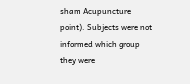sham Acupuncture point). Subjects were not informed which group they were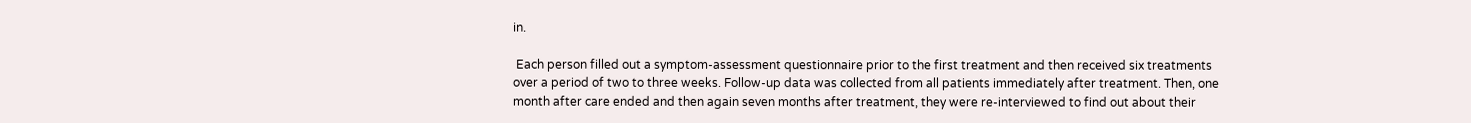in.

 Each person filled out a symptom-assessment questionnaire prior to the first treatment and then received six treatments over a period of two to three weeks. Follow-up data was collected from all patients immediately after treatment. Then, one month after care ended and then again seven months after treatment, they were re-interviewed to find out about their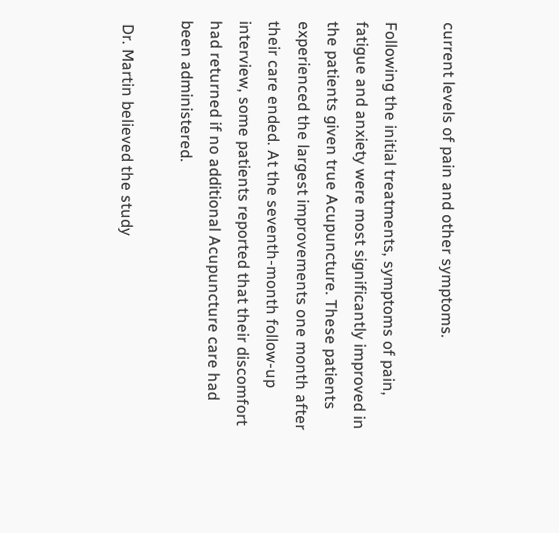current levels of pain and other symptoms.

Following the initial treatments, symptoms of pain, fatigue and anxiety were most significantly improved in the patients given true Acupuncture. These patients experienced the largest improvements one month after their care ended. At the seventh-month follow-up interview, some patients reported that their discomfort had returned if no additional Acupuncture care had been administered.

 Dr. Martin believed the study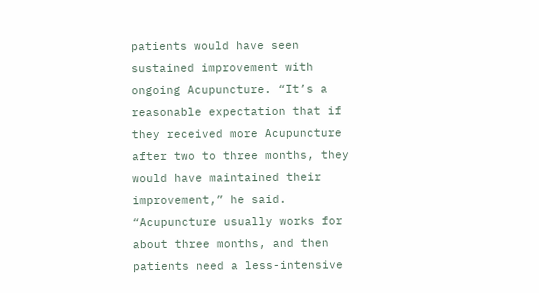patients would have seen sustained improvement with ongoing Acupuncture. “It’s a reasonable expectation that if they received more Acupuncture after two to three months, they would have maintained their improvement,” he said. “Acupuncture usually works for about three months, and then patients need a less-intensive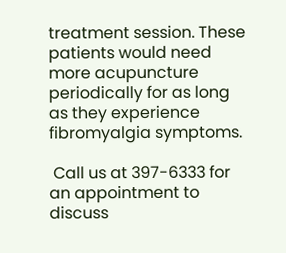treatment session. These patients would need more acupuncture periodically for as long as they experience fibromyalgia symptoms.

 Call us at 397-6333 for an appointment to discuss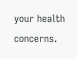your health concerns.